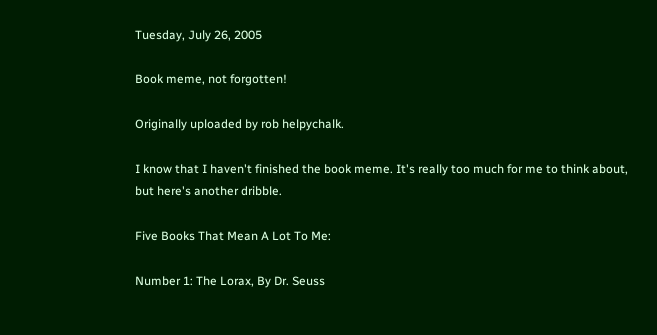Tuesday, July 26, 2005

Book meme, not forgotten!

Originally uploaded by rob helpychalk.

I know that I haven't finished the book meme. It's really too much for me to think about, but here's another dribble.

Five Books That Mean A Lot To Me:

Number 1: The Lorax, By Dr. Seuss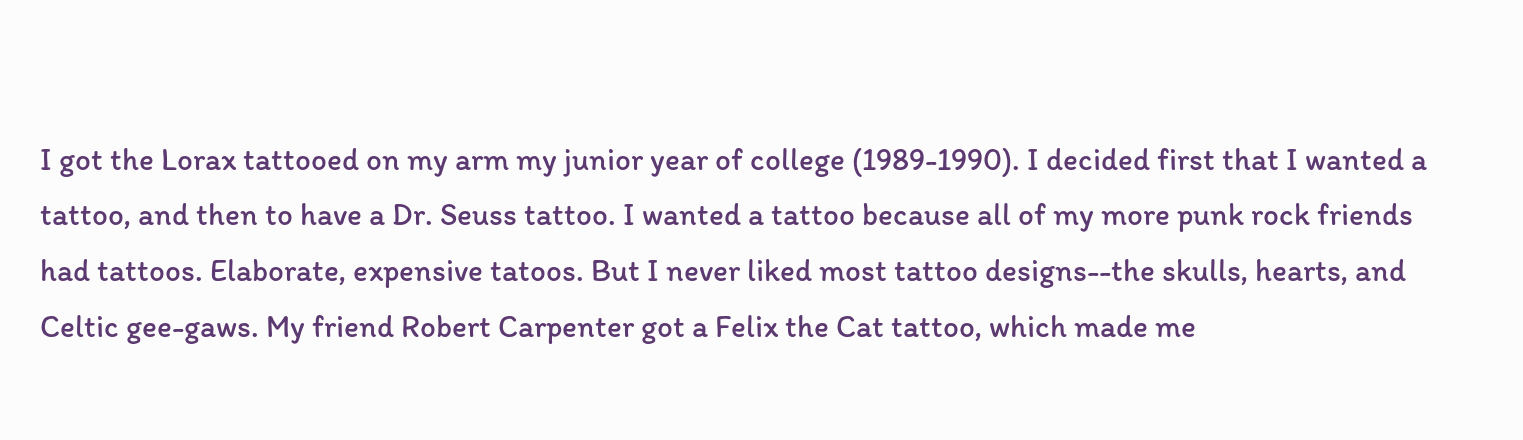I got the Lorax tattooed on my arm my junior year of college (1989-1990). I decided first that I wanted a tattoo, and then to have a Dr. Seuss tattoo. I wanted a tattoo because all of my more punk rock friends had tattoos. Elaborate, expensive tatoos. But I never liked most tattoo designs--the skulls, hearts, and Celtic gee-gaws. My friend Robert Carpenter got a Felix the Cat tattoo, which made me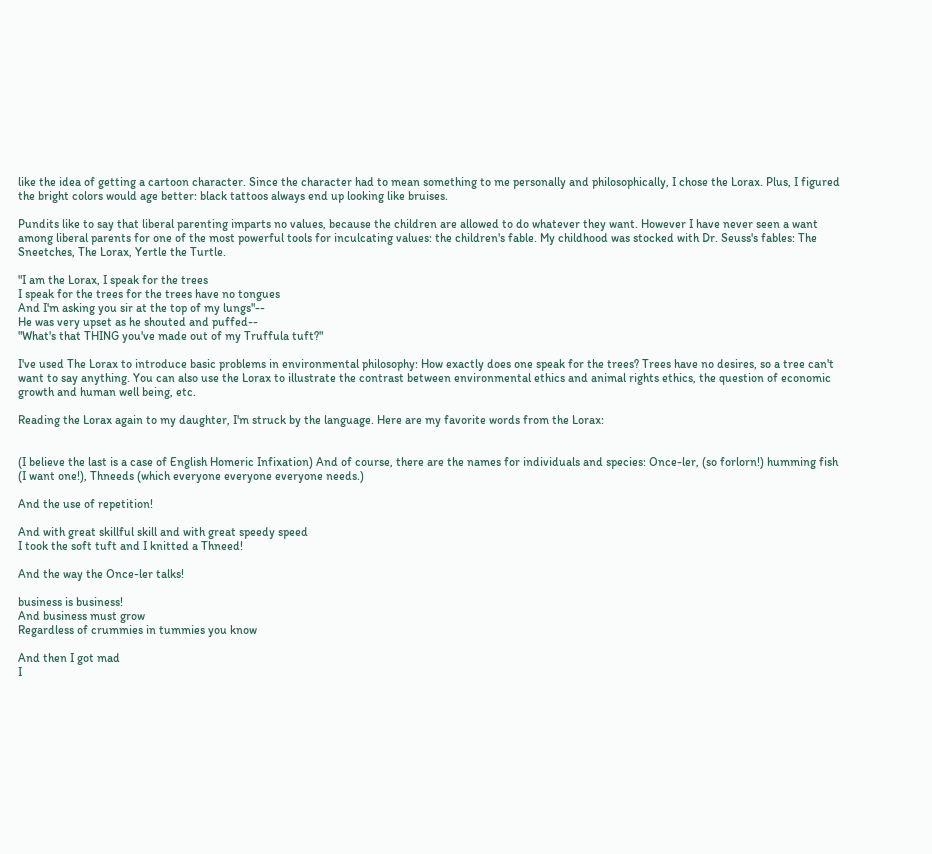like the idea of getting a cartoon character. Since the character had to mean something to me personally and philosophically, I chose the Lorax. Plus, I figured the bright colors would age better: black tattoos always end up looking like bruises.

Pundits like to say that liberal parenting imparts no values, because the children are allowed to do whatever they want. However I have never seen a want among liberal parents for one of the most powerful tools for inculcating values: the children's fable. My childhood was stocked with Dr. Seuss's fables: The Sneetches, The Lorax, Yertle the Turtle.

"I am the Lorax, I speak for the trees
I speak for the trees for the trees have no tongues
And I'm asking you sir at the top of my lungs"--
He was very upset as he shouted and puffed--
"What's that THING you've made out of my Truffula tuft?"

I've used The Lorax to introduce basic problems in environmental philosophy: How exactly does one speak for the trees? Trees have no desires, so a tree can't want to say anything. You can also use the Lorax to illustrate the contrast between environmental ethics and animal rights ethics, the question of economic growth and human well being, etc.

Reading the Lorax again to my daughter, I'm struck by the language. Here are my favorite words from the Lorax:


(I believe the last is a case of English Homeric Infixation) And of course, there are the names for individuals and species: Once-ler, (so forlorn!) humming fish (I want one!), Thneeds (which everyone everyone everyone needs.)

And the use of repetition!

And with great skillful skill and with great speedy speed
I took the soft tuft and I knitted a Thneed!

And the way the Once-ler talks!

business is business!
And business must grow
Regardless of crummies in tummies you know

And then I got mad
I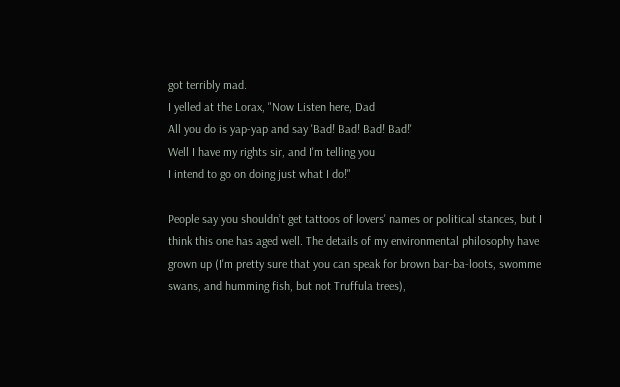got terribly mad.
I yelled at the Lorax, "Now Listen here, Dad
All you do is yap-yap and say 'Bad! Bad! Bad! Bad!'
Well I have my rights sir, and I'm telling you
I intend to go on doing just what I do!"

People say you shouldn’t get tattoos of lovers' names or political stances, but I think this one has aged well. The details of my environmental philosophy have grown up (I'm pretty sure that you can speak for brown bar-ba-loots, swomme swans, and humming fish, but not Truffula trees),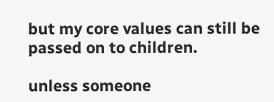but my core values can still be passed on to children.

unless someone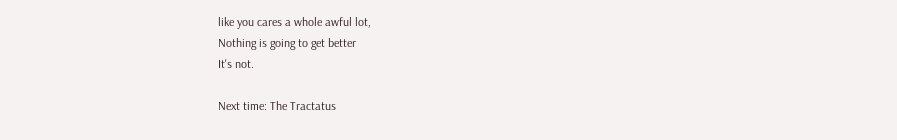like you cares a whole awful lot,
Nothing is going to get better
It's not.

Next time: The Tractatus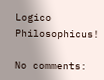Logico Philosophicus!

No comments: